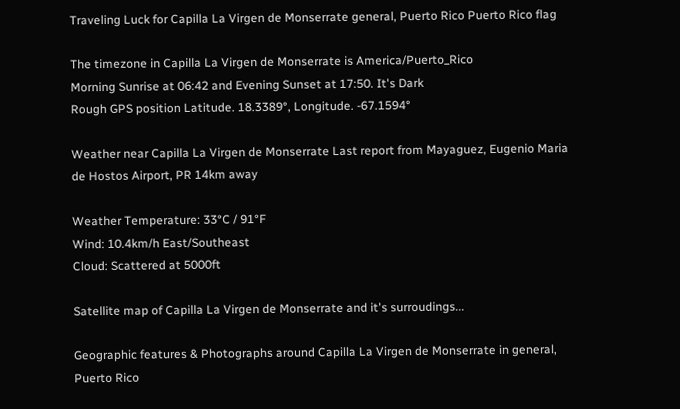Traveling Luck for Capilla La Virgen de Monserrate general, Puerto Rico Puerto Rico flag

The timezone in Capilla La Virgen de Monserrate is America/Puerto_Rico
Morning Sunrise at 06:42 and Evening Sunset at 17:50. It's Dark
Rough GPS position Latitude. 18.3389°, Longitude. -67.1594°

Weather near Capilla La Virgen de Monserrate Last report from Mayaguez, Eugenio Maria de Hostos Airport, PR 14km away

Weather Temperature: 33°C / 91°F
Wind: 10.4km/h East/Southeast
Cloud: Scattered at 5000ft

Satellite map of Capilla La Virgen de Monserrate and it's surroudings...

Geographic features & Photographs around Capilla La Virgen de Monserrate in general, Puerto Rico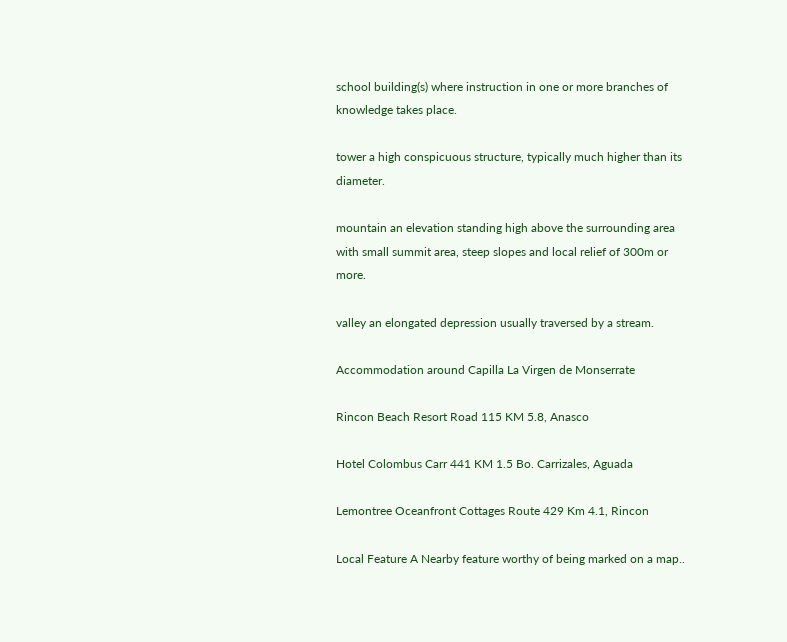school building(s) where instruction in one or more branches of knowledge takes place.

tower a high conspicuous structure, typically much higher than its diameter.

mountain an elevation standing high above the surrounding area with small summit area, steep slopes and local relief of 300m or more.

valley an elongated depression usually traversed by a stream.

Accommodation around Capilla La Virgen de Monserrate

Rincon Beach Resort Road 115 KM 5.8, Anasco

Hotel Colombus Carr 441 KM 1.5 Bo. Carrizales, Aguada

Lemontree Oceanfront Cottages Route 429 Km 4.1, Rincon

Local Feature A Nearby feature worthy of being marked on a map..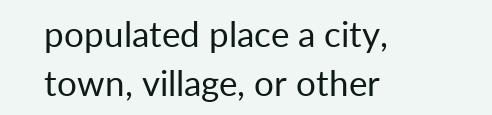populated place a city, town, village, or other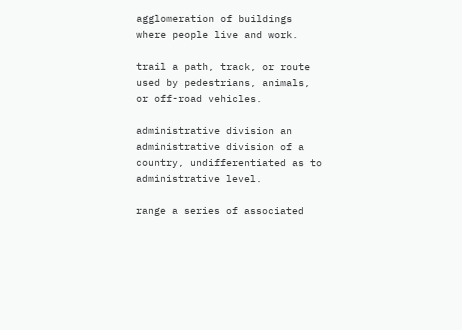agglomeration of buildings where people live and work.

trail a path, track, or route used by pedestrians, animals, or off-road vehicles.

administrative division an administrative division of a country, undifferentiated as to administrative level.

range a series of associated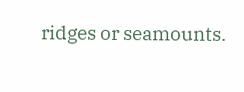ridges or seamounts.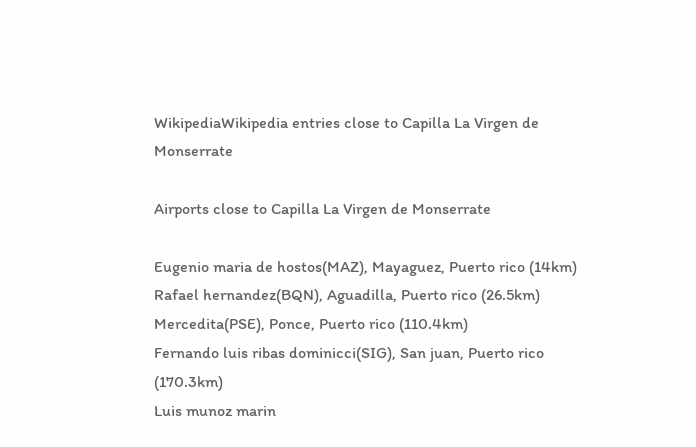WikipediaWikipedia entries close to Capilla La Virgen de Monserrate

Airports close to Capilla La Virgen de Monserrate

Eugenio maria de hostos(MAZ), Mayaguez, Puerto rico (14km)
Rafael hernandez(BQN), Aguadilla, Puerto rico (26.5km)
Mercedita(PSE), Ponce, Puerto rico (110.4km)
Fernando luis ribas dominicci(SIG), San juan, Puerto rico (170.3km)
Luis munoz marin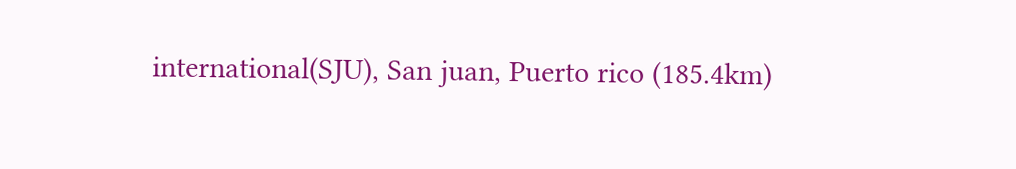international(SJU), San juan, Puerto rico (185.4km)